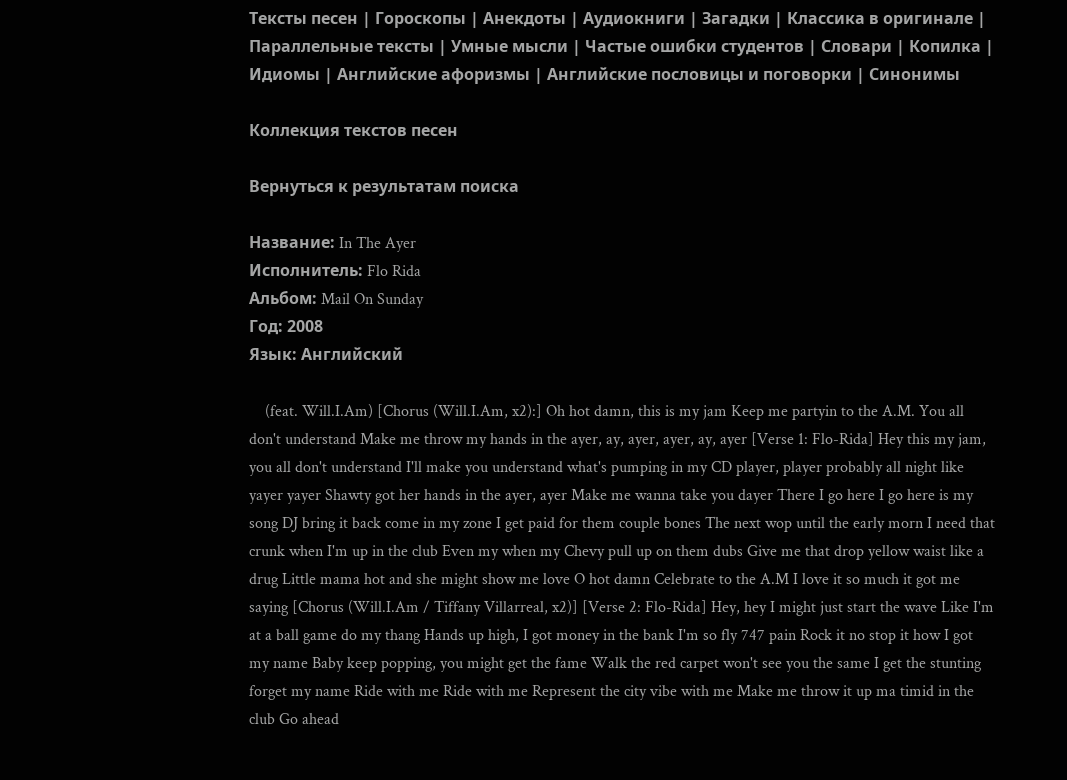Тексты песен | Гороскопы | Анекдоты | Аудиокниги | Загадки | Классика в оригинале | Параллельные тексты | Умные мысли | Частые ошибки студентов | Словари | Копилка | Идиомы | Английские афоризмы | Английские пословицы и поговорки | Синонимы

Коллекция текстов песен

Вернуться к результатам поиска

Название: In The Ayer
Исполнитель: Flo Rida
Альбом: Mail On Sunday
Год: 2008
Язык: Английский

    (feat. Will.I.Am) [Chorus (Will.I.Am, x2):] Oh hot damn, this is my jam Keep me partyin to the A.M. You all don't understand Make me throw my hands in the ayer, ay, ayer, ayer, ay, ayer [Verse 1: Flo-Rida] Hey this my jam, you all don't understand I'll make you understand what's pumping in my CD player, player probably all night like yayer yayer Shawty got her hands in the ayer, ayer Make me wanna take you dayer There I go here I go here is my song DJ bring it back come in my zone I get paid for them couple bones The next wop until the early morn I need that crunk when I'm up in the club Even my when my Chevy pull up on them dubs Give me that drop yellow waist like a drug Little mama hot and she might show me love O hot damn Celebrate to the A.M I love it so much it got me saying [Chorus (Will.I.Am / Tiffany Villarreal, x2)] [Verse 2: Flo-Rida] Hey, hey I might just start the wave Like I'm at a ball game do my thang Hands up high, I got money in the bank I'm so fly 747 pain Rock it no stop it how I got my name Baby keep popping, you might get the fame Walk the red carpet won't see you the same I get the stunting forget my name Ride with me Ride with me Represent the city vibe with me Make me throw it up ma timid in the club Go ahead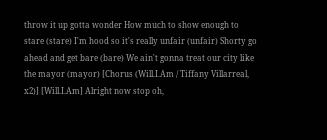throw it up gotta wonder How much to show enough to stare (stare) I'm hood so it's really unfair (unfair) Shorty go ahead and get bare (bare) We ain't gonna treat our city like the mayor (mayor) [Chorus (Will.I.Am / Tiffany Villarreal, x2)] [Will.I.Am] Alright now stop oh,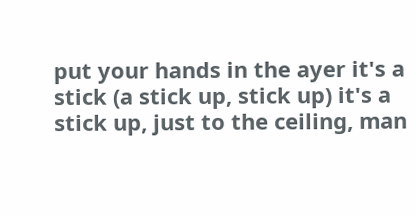put your hands in the ayer it's a stick (a stick up, stick up) it's a stick up, just to the ceiling, man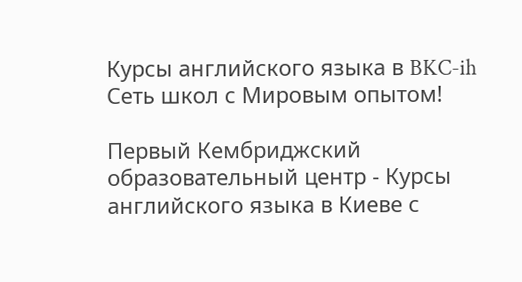Курсы английского языка в BKC-ih
Сеть школ с Мировым опытом!

Первый Кембриджский образовательный центр - Курсы английского языка в Киеве с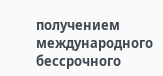получением международного бессрочного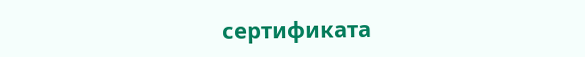сертификата